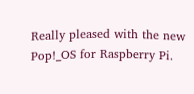Really pleased with the new Pop!_OS for Raspberry Pi.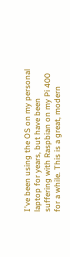I've been using the OS on my personal laptop for years, but have been suffering with Raspbian on my Pi 400 for a while. This is a great, modern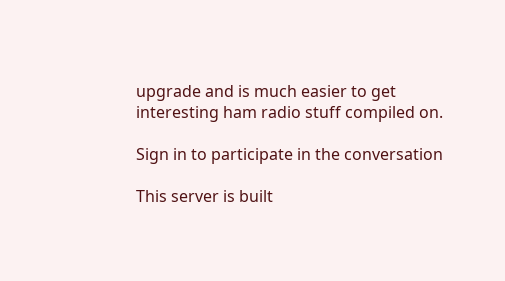upgrade and is much easier to get interesting ham radio stuff compiled on.

Sign in to participate in the conversation

This server is built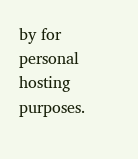by for personal hosting purposes.